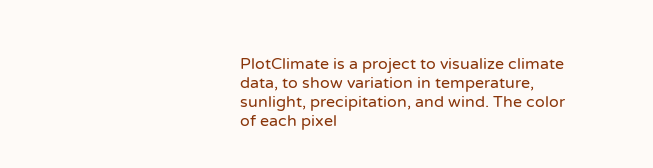PlotClimate is a project to visualize climate data, to show variation in temperature, sunlight, precipitation, and wind. The color of each pixel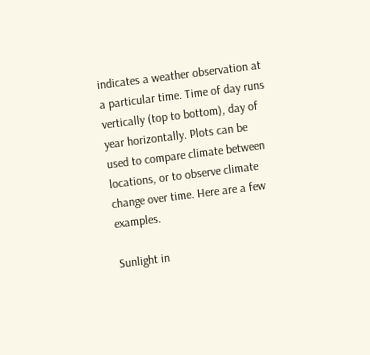indicates a weather observation at a particular time. Time of day runs vertically (top to bottom), day of year horizontally. Plots can be used to compare climate between locations, or to observe climate change over time. Here are a few examples.

Sunlight in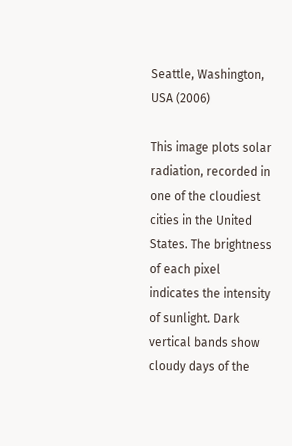Seattle, Washington, USA (2006)

This image plots solar radiation, recorded in one of the cloudiest cities in the United States. The brightness of each pixel indicates the intensity of sunlight. Dark vertical bands show cloudy days of the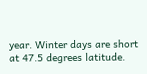year. Winter days are short at 47.5 degrees latitude.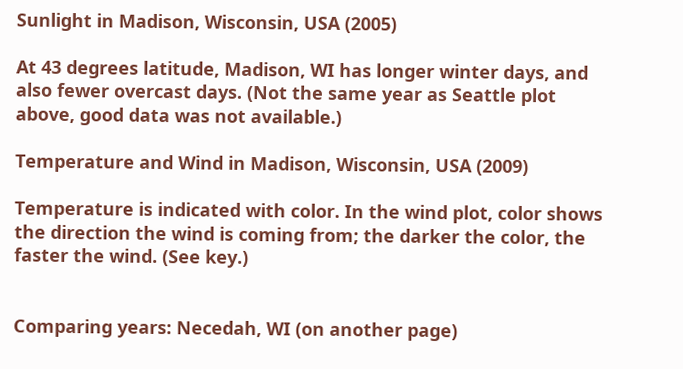Sunlight in Madison, Wisconsin, USA (2005)

At 43 degrees latitude, Madison, WI has longer winter days, and also fewer overcast days. (Not the same year as Seattle plot above, good data was not available.)

Temperature and Wind in Madison, Wisconsin, USA (2009)

Temperature is indicated with color. In the wind plot, color shows the direction the wind is coming from; the darker the color, the faster the wind. (See key.)


Comparing years: Necedah, WI (on another page)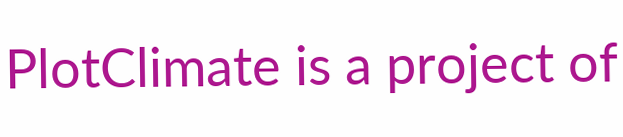PlotClimate is a project of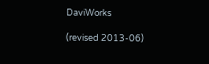DaviWorks

(revised 2013-06)